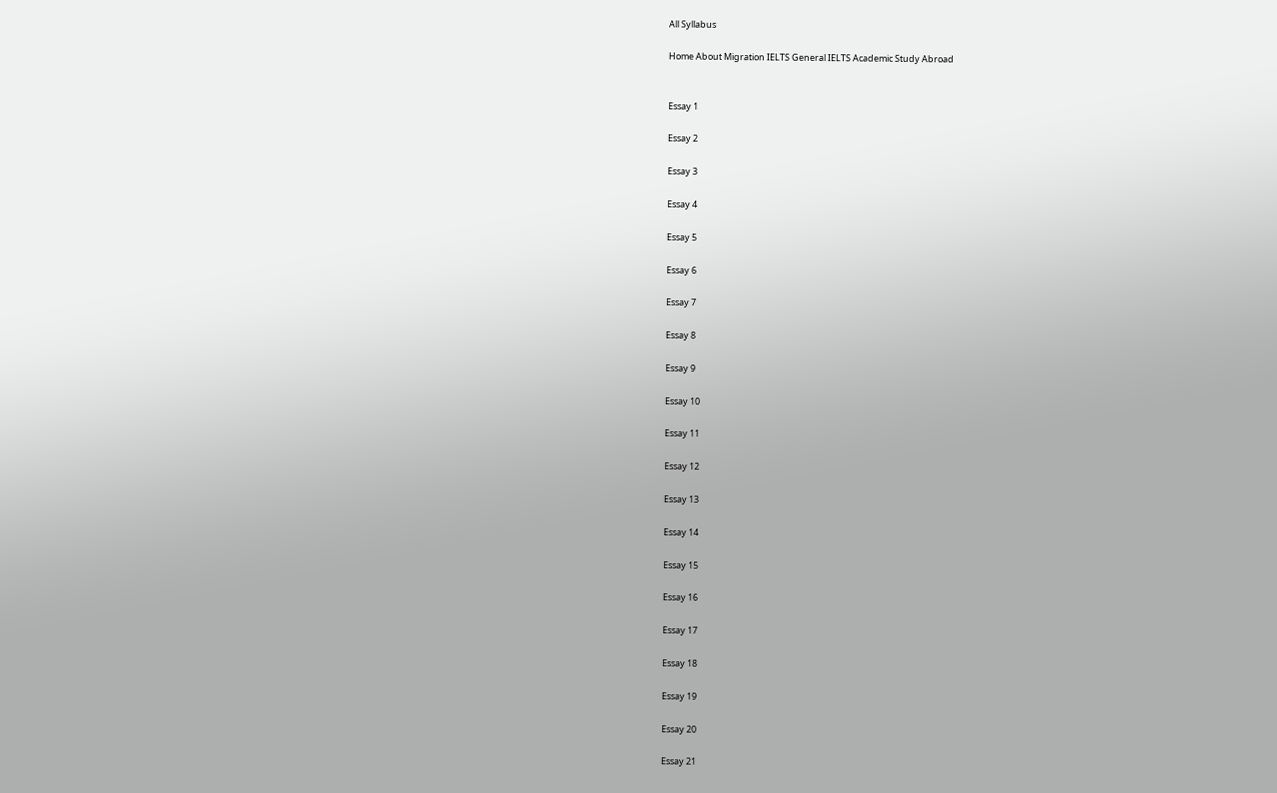All Syllabus

Home About Migration IELTS General IELTS Academic Study Abroad


Essay 1

Essay 2

Essay 3

Essay 4

Essay 5

Essay 6

Essay 7

Essay 8

Essay 9

Essay 10

Essay 11

Essay 12

Essay 13

Essay 14

Essay 15

Essay 16

Essay 17

Essay 18

Essay 19

Essay 20

Essay 21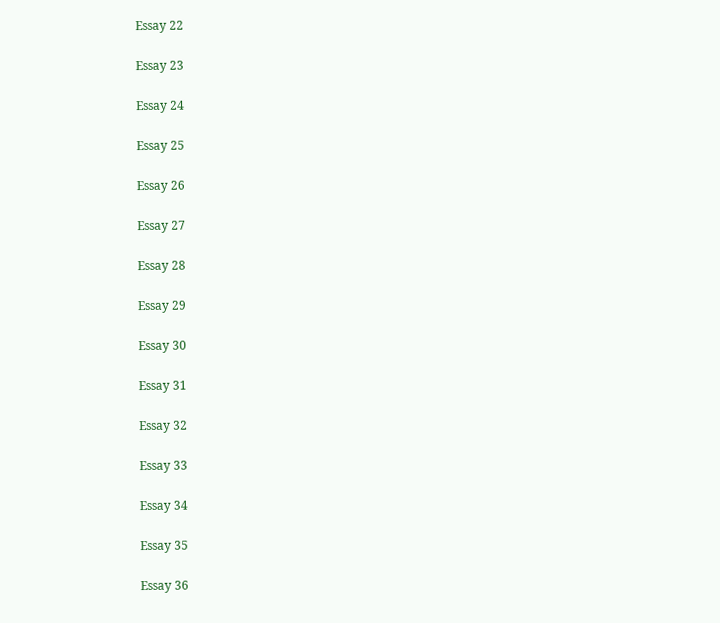Essay 22

Essay 23

Essay 24

Essay 25

Essay 26

Essay 27

Essay 28

Essay 29

Essay 30

Essay 31

Essay 32

Essay 33

Essay 34

Essay 35

Essay 36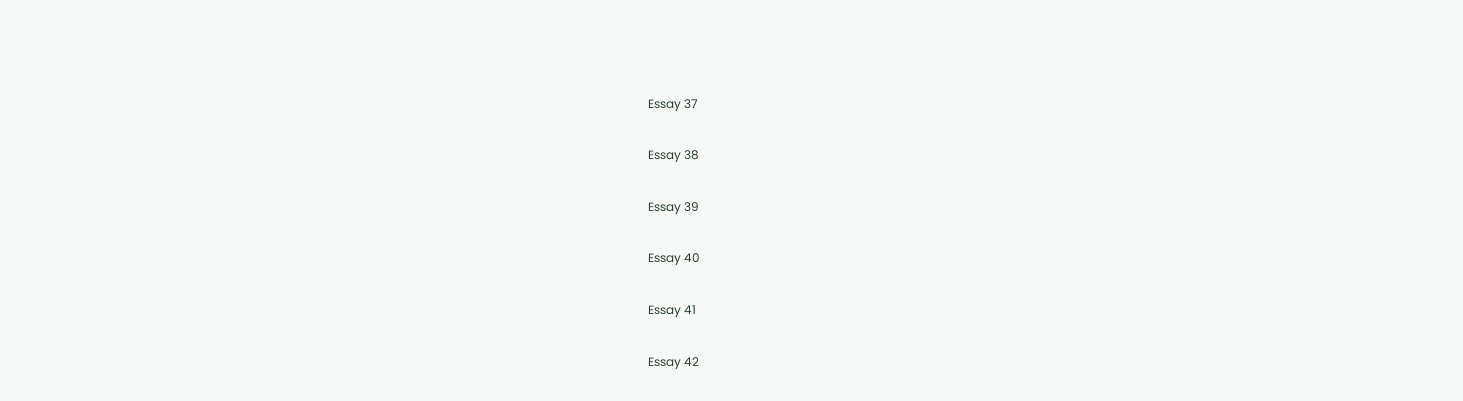Essay 37

Essay 38

Essay 39

Essay 40

Essay 41

Essay 42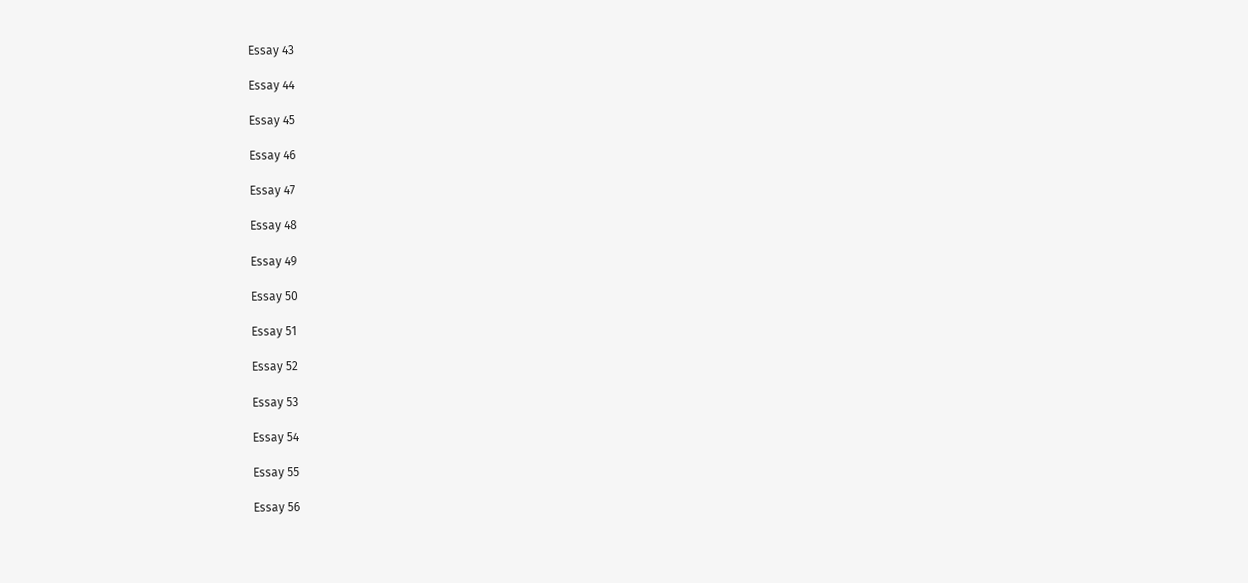Essay 43

Essay 44

Essay 45

Essay 46

Essay 47

Essay 48

Essay 49

Essay 50

Essay 51

Essay 52

Essay 53

Essay 54

Essay 55

Essay 56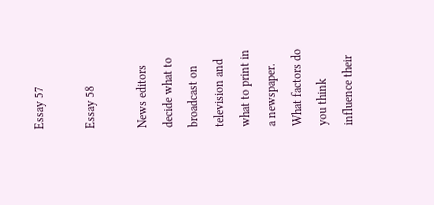Essay 57

Essay 58

News editors decide what to broadcast on television and what to print in a newspaper. What factors do you think influence their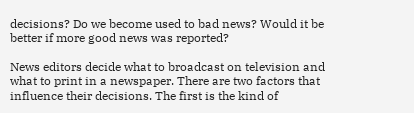decisions? Do we become used to bad news? Would it be better if more good news was reported?

News editors decide what to broadcast on television and what to print in a newspaper. There are two factors that influence their decisions. The first is the kind of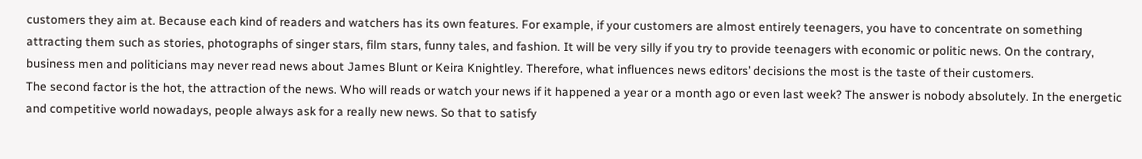customers they aim at. Because each kind of readers and watchers has its own features. For example, if your customers are almost entirely teenagers, you have to concentrate on something attracting them such as stories, photographs of singer stars, film stars, funny tales, and fashion. It will be very silly if you try to provide teenagers with economic or politic news. On the contrary, business men and politicians may never read news about James Blunt or Keira Knightley. Therefore, what influences news editors’ decisions the most is the taste of their customers.
The second factor is the hot, the attraction of the news. Who will reads or watch your news if it happened a year or a month ago or even last week? The answer is nobody absolutely. In the energetic and competitive world nowadays, people always ask for a really new news. So that to satisfy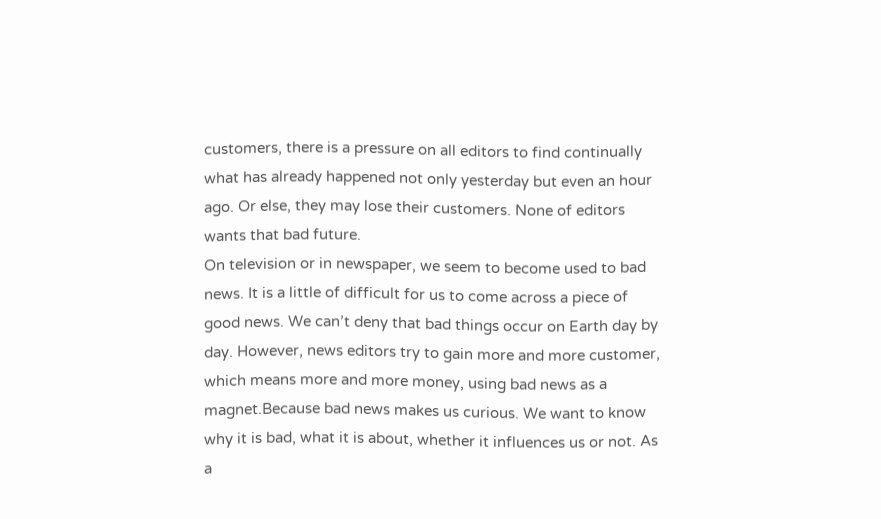customers, there is a pressure on all editors to find continually what has already happened not only yesterday but even an hour ago. Or else, they may lose their customers. None of editors wants that bad future.
On television or in newspaper, we seem to become used to bad news. It is a little of difficult for us to come across a piece of good news. We can’t deny that bad things occur on Earth day by day. However, news editors try to gain more and more customer, which means more and more money, using bad news as a magnet.Because bad news makes us curious. We want to know why it is bad, what it is about, whether it influences us or not. As a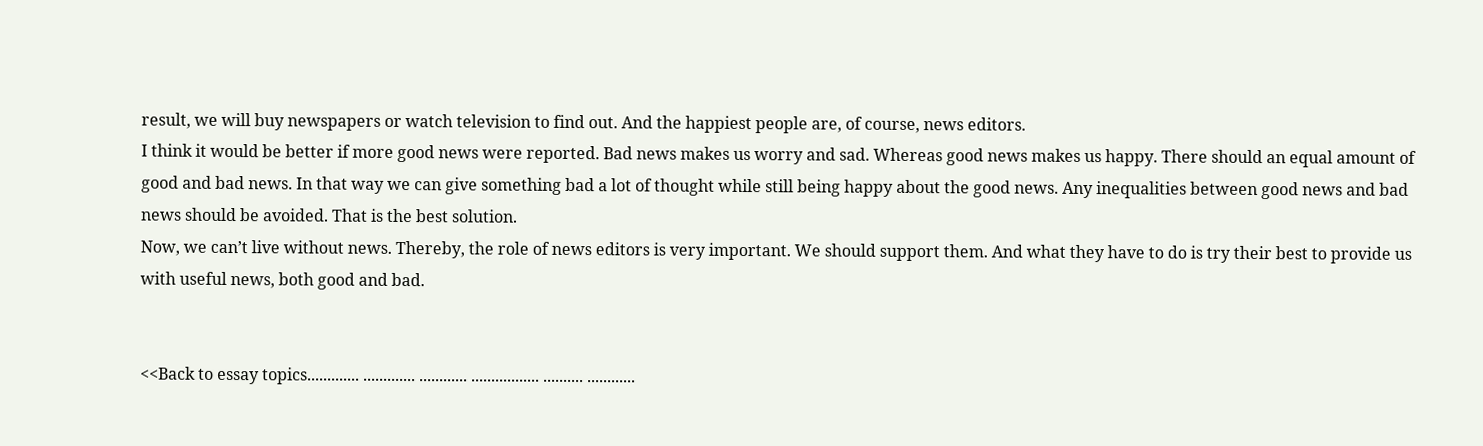result, we will buy newspapers or watch television to find out. And the happiest people are, of course, news editors.
I think it would be better if more good news were reported. Bad news makes us worry and sad. Whereas good news makes us happy. There should an equal amount of good and bad news. In that way we can give something bad a lot of thought while still being happy about the good news. Any inequalities between good news and bad news should be avoided. That is the best solution.
Now, we can’t live without news. Thereby, the role of news editors is very important. We should support them. And what they have to do is try their best to provide us with useful news, both good and bad.


<<Back to essay topics............. ............. ............ ................. .......... ............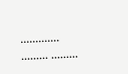............. ......... .........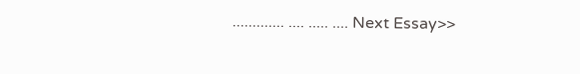............. .... ..... .... Next Essay>>